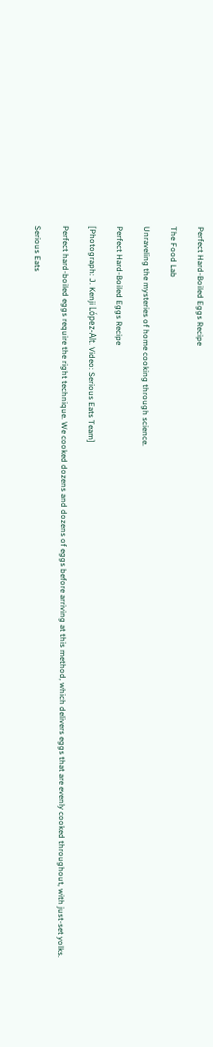Perfect Hard-Boiled Eggs Recipe

The Food Lab

Unraveling the mysteries of home cooking through science.

Perfect Hard-Boiled Eggs Recipe

[Photograph: J. Kenji López-Alt. Video: Serious Eats Team]

Perfect hard-boiled eggs require the right technique. We cooked dozens and dozens of eggs before arriving at this method, which delivers eggs that are evenly cooked throughout, with just-set yolks.

Serious Eats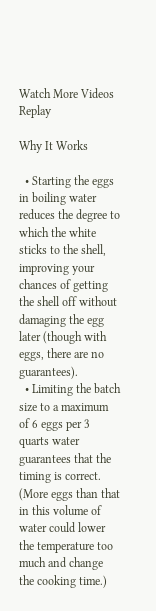Watch More Videos Replay

Why It Works

  • Starting the eggs in boiling water reduces the degree to which the white sticks to the shell, improving your chances of getting the shell off without damaging the egg later (though with eggs, there are no guarantees).
  • Limiting the batch size to a maximum of 6 eggs per 3 quarts water guarantees that the timing is correct. (More eggs than that in this volume of water could lower the temperature too much and change the cooking time.)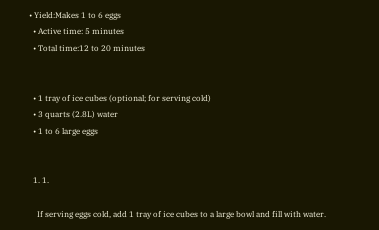• Yield:Makes 1 to 6 eggs
  • Active time: 5 minutes
  • Total time:12 to 20 minutes


  • 1 tray of ice cubes (optional; for serving cold)
  • 3 quarts (2.8L) water
  • 1 to 6 large eggs


  1. 1.

    If serving eggs cold, add 1 tray of ice cubes to a large bowl and fill with water.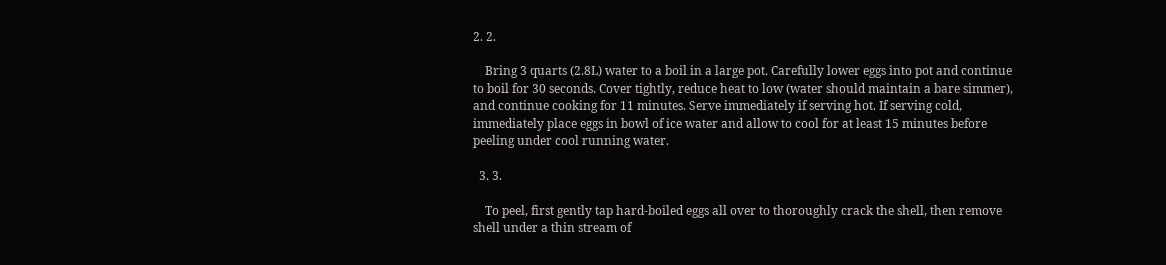2. 2.

    Bring 3 quarts (2.8L) water to a boil in a large pot. Carefully lower eggs into pot and continue to boil for 30 seconds. Cover tightly, reduce heat to low (water should maintain a bare simmer), and continue cooking for 11 minutes. Serve immediately if serving hot. If serving cold, immediately place eggs in bowl of ice water and allow to cool for at least 15 minutes before peeling under cool running water.

  3. 3.

    To peel, first gently tap hard-boiled eggs all over to thoroughly crack the shell, then remove shell under a thin stream of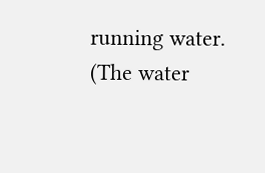running water. (The water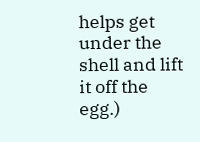helps get under the shell and lift it off the egg.)